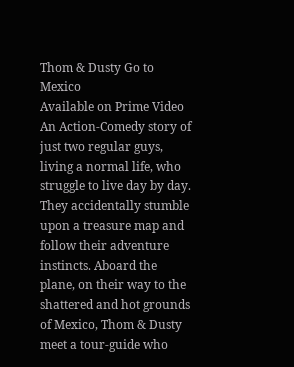Thom & Dusty Go to Mexico
Available on Prime Video
An Action-Comedy story of just two regular guys, living a normal life, who struggle to live day by day. They accidentally stumble upon a treasure map and follow their adventure instincts. Aboard the plane, on their way to the shattered and hot grounds of Mexico, Thom & Dusty meet a tour-guide who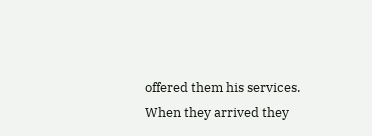offered them his services. When they arrived they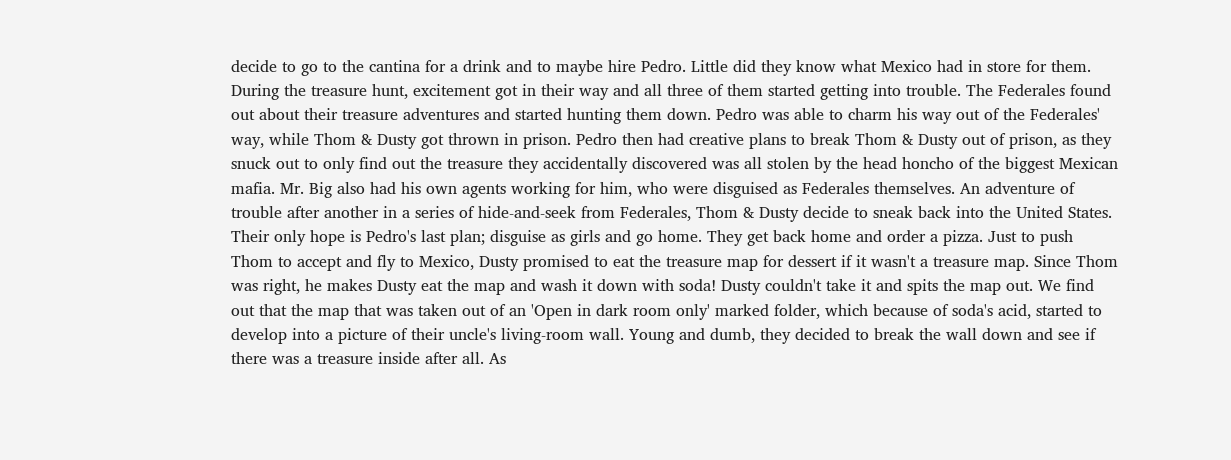decide to go to the cantina for a drink and to maybe hire Pedro. Little did they know what Mexico had in store for them. During the treasure hunt, excitement got in their way and all three of them started getting into trouble. The Federales found out about their treasure adventures and started hunting them down. Pedro was able to charm his way out of the Federales' way, while Thom & Dusty got thrown in prison. Pedro then had creative plans to break Thom & Dusty out of prison, as they snuck out to only find out the treasure they accidentally discovered was all stolen by the head honcho of the biggest Mexican mafia. Mr. Big also had his own agents working for him, who were disguised as Federales themselves. An adventure of trouble after another in a series of hide-and-seek from Federales, Thom & Dusty decide to sneak back into the United States. Their only hope is Pedro's last plan; disguise as girls and go home. They get back home and order a pizza. Just to push Thom to accept and fly to Mexico, Dusty promised to eat the treasure map for dessert if it wasn't a treasure map. Since Thom was right, he makes Dusty eat the map and wash it down with soda! Dusty couldn't take it and spits the map out. We find out that the map that was taken out of an 'Open in dark room only' marked folder, which because of soda's acid, started to develop into a picture of their uncle's living-room wall. Young and dumb, they decided to break the wall down and see if there was a treasure inside after all. As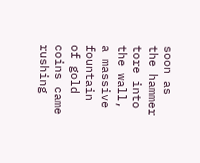soon as the hammer tore into the wall, a massive fountain of gold coins came rushing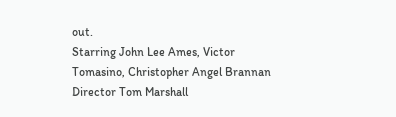out.
Starring John Lee Ames, Victor Tomasino, Christopher Angel Brannan
Director Tom Marshall